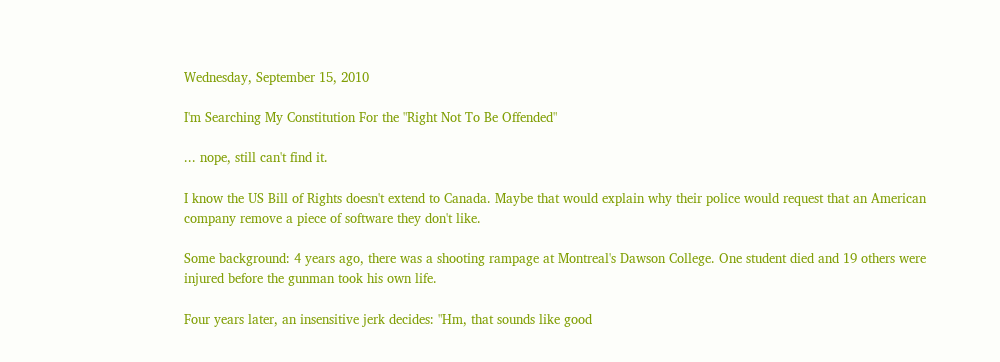Wednesday, September 15, 2010

I'm Searching My Constitution For the "Right Not To Be Offended"

... nope, still can't find it.

I know the US Bill of Rights doesn't extend to Canada. Maybe that would explain why their police would request that an American company remove a piece of software they don't like.

Some background: 4 years ago, there was a shooting rampage at Montreal's Dawson College. One student died and 19 others were injured before the gunman took his own life.

Four years later, an insensitive jerk decides: "Hm, that sounds like good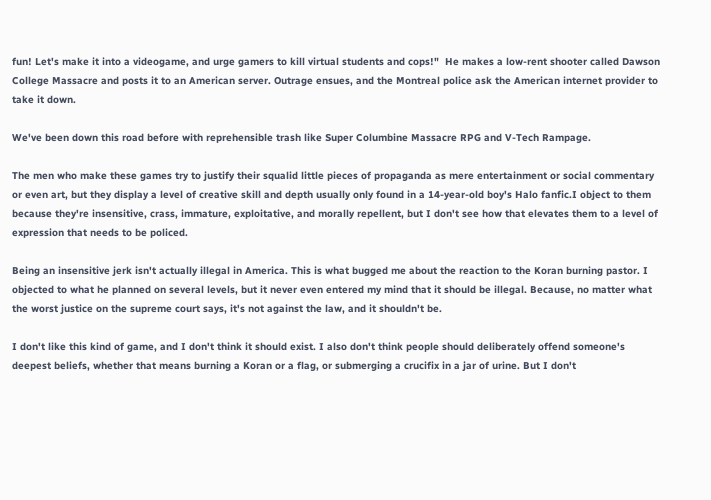fun! Let's make it into a videogame, and urge gamers to kill virtual students and cops!"  He makes a low-rent shooter called Dawson College Massacre and posts it to an American server. Outrage ensues, and the Montreal police ask the American internet provider to take it down.

We've been down this road before with reprehensible trash like Super Columbine Massacre RPG and V-Tech Rampage.

The men who make these games try to justify their squalid little pieces of propaganda as mere entertainment or social commentary or even art, but they display a level of creative skill and depth usually only found in a 14-year-old boy's Halo fanfic.I object to them because they're insensitive, crass, immature, exploitative, and morally repellent, but I don't see how that elevates them to a level of expression that needs to be policed.

Being an insensitive jerk isn't actually illegal in America. This is what bugged me about the reaction to the Koran burning pastor. I objected to what he planned on several levels, but it never even entered my mind that it should be illegal. Because, no matter what the worst justice on the supreme court says, it's not against the law, and it shouldn't be.

I don't like this kind of game, and I don't think it should exist. I also don't think people should deliberately offend someone's deepest beliefs, whether that means burning a Koran or a flag, or submerging a crucifix in a jar of urine. But I don't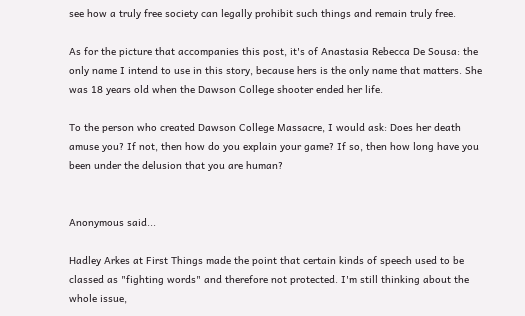see how a truly free society can legally prohibit such things and remain truly free.

As for the picture that accompanies this post, it's of Anastasia Rebecca De Sousa: the only name I intend to use in this story, because hers is the only name that matters. She was 18 years old when the Dawson College shooter ended her life.

To the person who created Dawson College Massacre, I would ask: Does her death amuse you? If not, then how do you explain your game? If so, then how long have you been under the delusion that you are human?


Anonymous said...

Hadley Arkes at First Things made the point that certain kinds of speech used to be classed as "fighting words" and therefore not protected. I'm still thinking about the whole issue,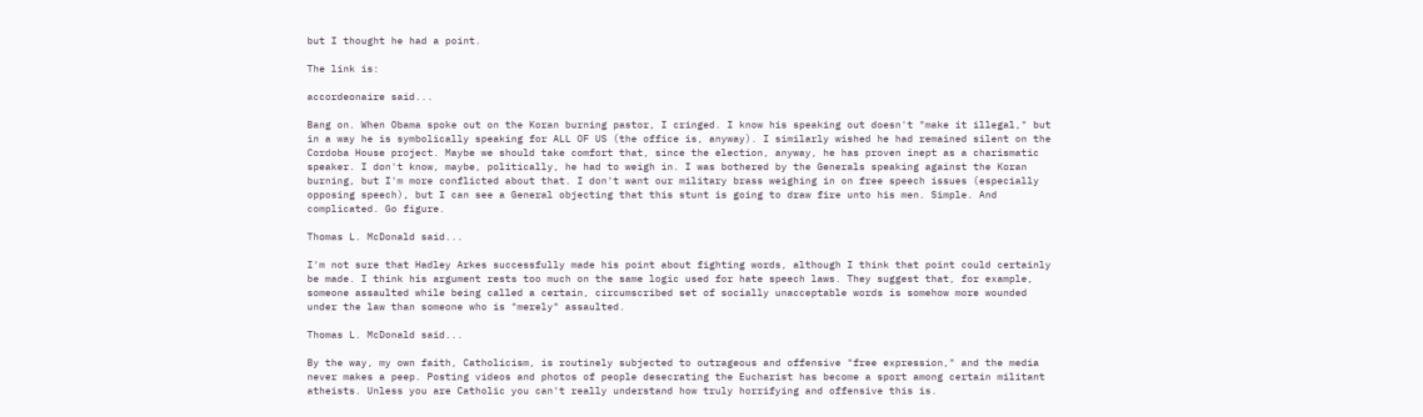but I thought he had a point.

The link is:

accordeonaire said...

Bang on. When Obama spoke out on the Koran burning pastor, I cringed. I know his speaking out doesn't "make it illegal," but in a way he is symbolically speaking for ALL OF US (the office is, anyway). I similarly wished he had remained silent on the Cordoba House project. Maybe we should take comfort that, since the election, anyway, he has proven inept as a charismatic speaker. I don't know, maybe, politically, he had to weigh in. I was bothered by the Generals speaking against the Koran burning, but I'm more conflicted about that. I don't want our military brass weighing in on free speech issues (especially opposing speech), but I can see a General objecting that this stunt is going to draw fire unto his men. Simple. And complicated. Go figure.

Thomas L. McDonald said...

I'm not sure that Hadley Arkes successfully made his point about fighting words, although I think that point could certainly be made. I think his argument rests too much on the same logic used for hate speech laws. They suggest that, for example, someone assaulted while being called a certain, circumscribed set of socially unacceptable words is somehow more wounded under the law than someone who is "merely" assaulted.

Thomas L. McDonald said...

By the way, my own faith, Catholicism, is routinely subjected to outrageous and offensive "free expression," and the media never makes a peep. Posting videos and photos of people desecrating the Eucharist has become a sport among certain militant atheists. Unless you are Catholic you can't really understand how truly horrifying and offensive this is.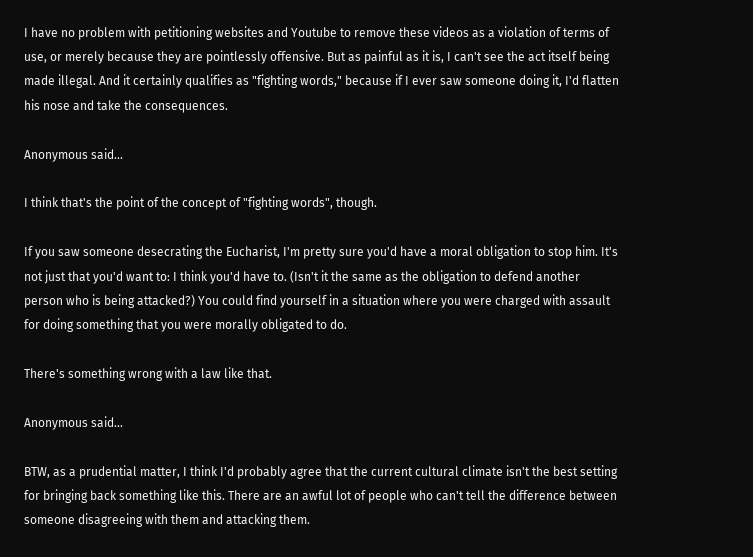I have no problem with petitioning websites and Youtube to remove these videos as a violation of terms of use, or merely because they are pointlessly offensive. But as painful as it is, I can't see the act itself being made illegal. And it certainly qualifies as "fighting words," because if I ever saw someone doing it, I'd flatten his nose and take the consequences.

Anonymous said...

I think that's the point of the concept of "fighting words", though.

If you saw someone desecrating the Eucharist, I'm pretty sure you'd have a moral obligation to stop him. It's not just that you'd want to: I think you'd have to. (Isn't it the same as the obligation to defend another person who is being attacked?) You could find yourself in a situation where you were charged with assault for doing something that you were morally obligated to do.

There's something wrong with a law like that.

Anonymous said...

BTW, as a prudential matter, I think I'd probably agree that the current cultural climate isn't the best setting for bringing back something like this. There are an awful lot of people who can't tell the difference between someone disagreeing with them and attacking them.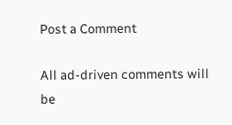Post a Comment

All ad-driven comments will be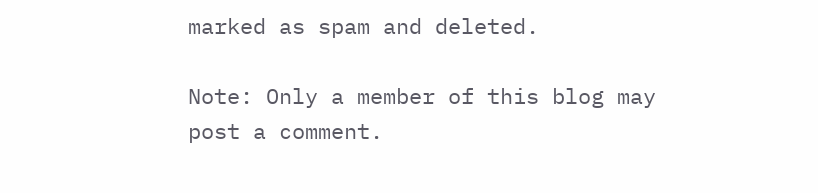marked as spam and deleted.

Note: Only a member of this blog may post a comment.